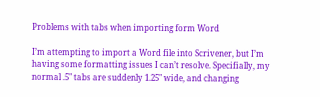Problems with tabs when importing form Word

I’m attempting to import a Word file into Scrivener, but I’m having some formatting issues I can’t resolve. Specifially, my normal .5" tabs are suddenly 1.25" wide, and changing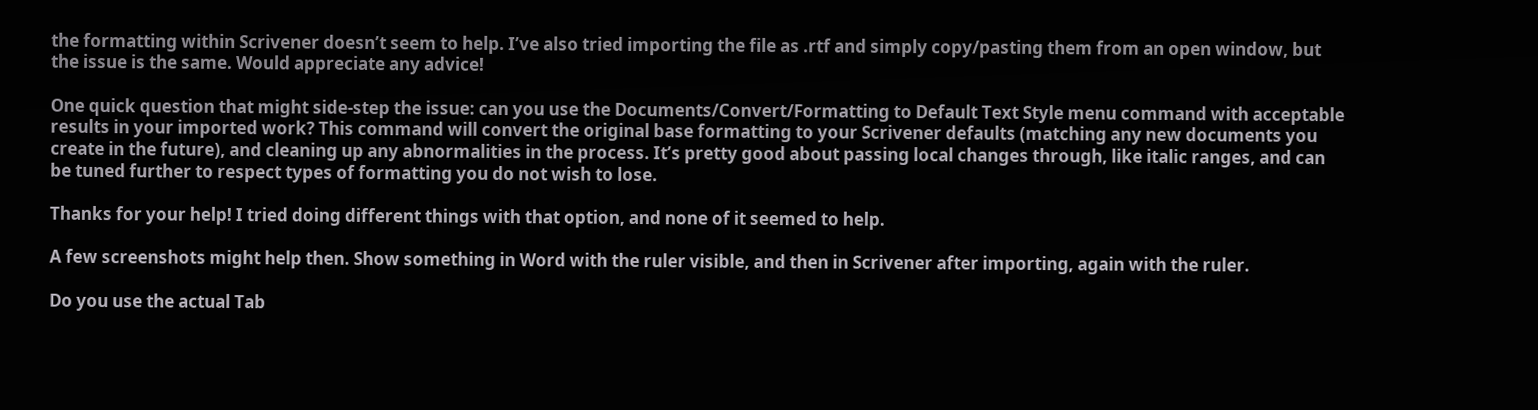the formatting within Scrivener doesn’t seem to help. I’ve also tried importing the file as .rtf and simply copy/pasting them from an open window, but the issue is the same. Would appreciate any advice!

One quick question that might side-step the issue: can you use the Documents/Convert/Formatting to Default Text Style menu command with acceptable results in your imported work? This command will convert the original base formatting to your Scrivener defaults (matching any new documents you create in the future), and cleaning up any abnormalities in the process. It’s pretty good about passing local changes through, like italic ranges, and can be tuned further to respect types of formatting you do not wish to lose.

Thanks for your help! I tried doing different things with that option, and none of it seemed to help.

A few screenshots might help then. Show something in Word with the ruler visible, and then in Scrivener after importing, again with the ruler.

Do you use the actual Tab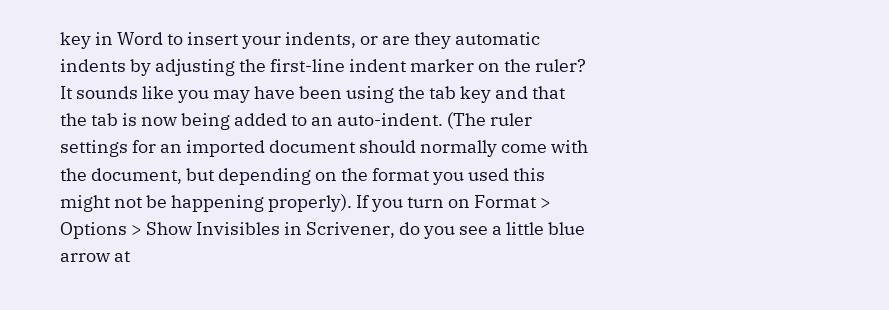key in Word to insert your indents, or are they automatic indents by adjusting the first-line indent marker on the ruler? It sounds like you may have been using the tab key and that the tab is now being added to an auto-indent. (The ruler settings for an imported document should normally come with the document, but depending on the format you used this might not be happening properly). If you turn on Format > Options > Show Invisibles in Scrivener, do you see a little blue arrow at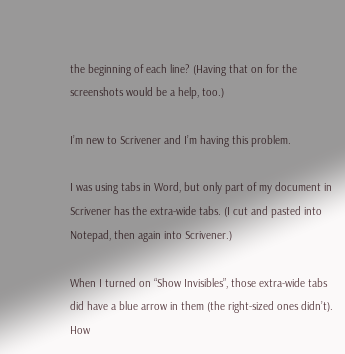the beginning of each line? (Having that on for the screenshots would be a help, too.)

I’m new to Scrivener and I’m having this problem.

I was using tabs in Word, but only part of my document in Scrivener has the extra-wide tabs. (I cut and pasted into Notepad, then again into Scrivener.)

When I turned on “Show Invisibles”, those extra-wide tabs did have a blue arrow in them (the right-sized ones didn’t). How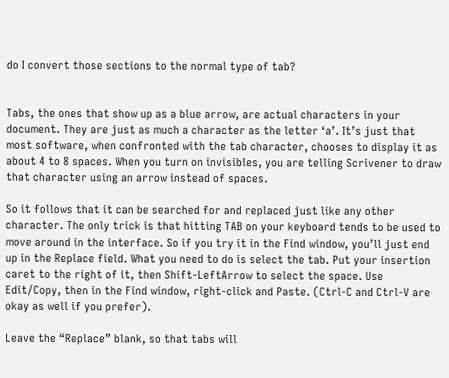do I convert those sections to the normal type of tab?


Tabs, the ones that show up as a blue arrow, are actual characters in your document. They are just as much a character as the letter ‘a’. It’s just that most software, when confronted with the tab character, chooses to display it as about 4 to 8 spaces. When you turn on invisibles, you are telling Scrivener to draw that character using an arrow instead of spaces.

So it follows that it can be searched for and replaced just like any other character. The only trick is that hitting TAB on your keyboard tends to be used to move around in the interface. So if you try it in the Find window, you’ll just end up in the Replace field. What you need to do is select the tab. Put your insertion caret to the right of it, then Shift-LeftArrow to select the space. Use Edit/Copy, then in the Find window, right-click and Paste. (Ctrl-C and Ctrl-V are okay as well if you prefer).

Leave the “Replace” blank, so that tabs will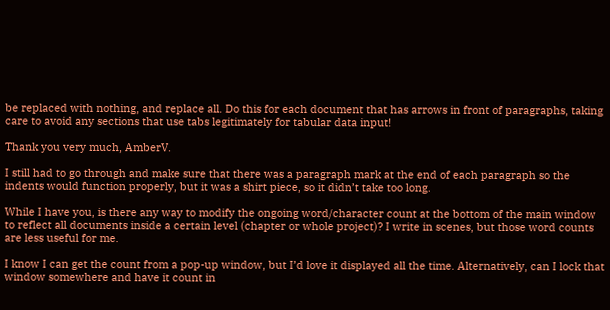be replaced with nothing, and replace all. Do this for each document that has arrows in front of paragraphs, taking care to avoid any sections that use tabs legitimately for tabular data input!

Thank you very much, AmberV.

I still had to go through and make sure that there was a paragraph mark at the end of each paragraph so the indents would function properly, but it was a shirt piece, so it didn’t take too long.

While I have you, is there any way to modify the ongoing word/character count at the bottom of the main window to reflect all documents inside a certain level (chapter or whole project)? I write in scenes, but those word counts are less useful for me.

I know I can get the count from a pop-up window, but I’d love it displayed all the time. Alternatively, can I lock that window somewhere and have it count in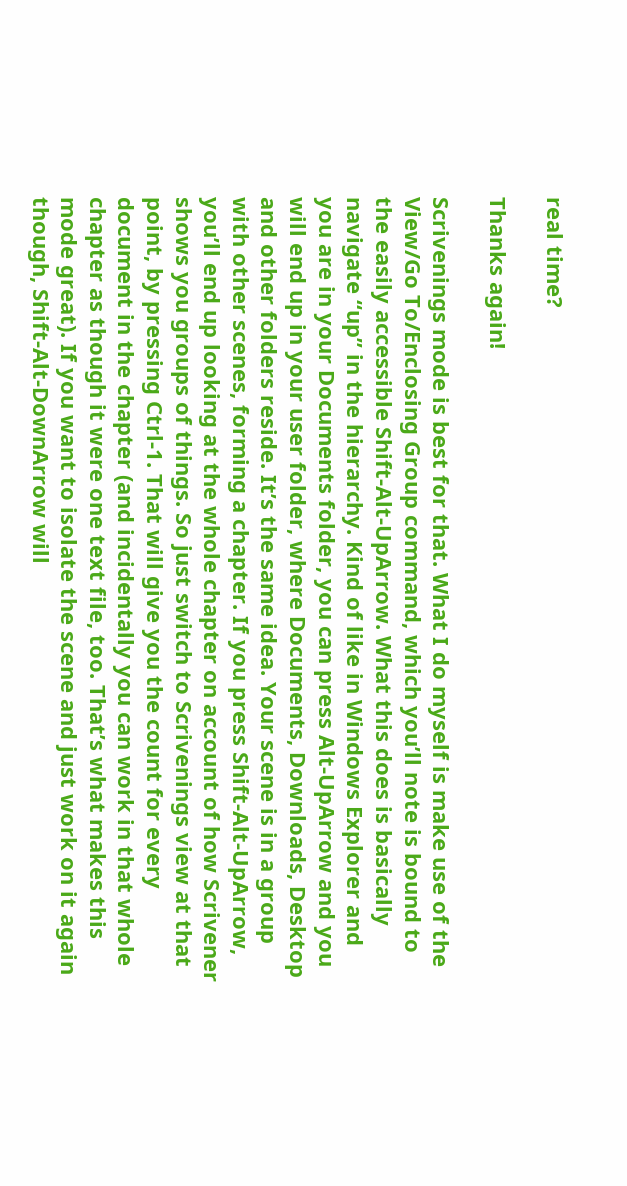real time?

Thanks again!

Scrivenings mode is best for that. What I do myself is make use of the View/Go To/Enclosing Group command, which you’ll note is bound to the easily accessible Shift-Alt-UpArrow. What this does is basically navigate “up” in the hierarchy. Kind of like in Windows Explorer and you are in your Documents folder, you can press Alt-UpArrow and you will end up in your user folder, where Documents, Downloads, Desktop and other folders reside. It’s the same idea. Your scene is in a group with other scenes, forming a chapter. If you press Shift-Alt-UpArrow, you’ll end up looking at the whole chapter on account of how Scrivener shows you groups of things. So just switch to Scrivenings view at that point, by pressing Ctrl-1. That will give you the count for every document in the chapter (and incidentally you can work in that whole chapter as though it were one text file, too. That’s what makes this mode great). If you want to isolate the scene and just work on it again though, Shift-Alt-DownArrow will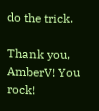do the trick.

Thank you, AmberV! You rock!